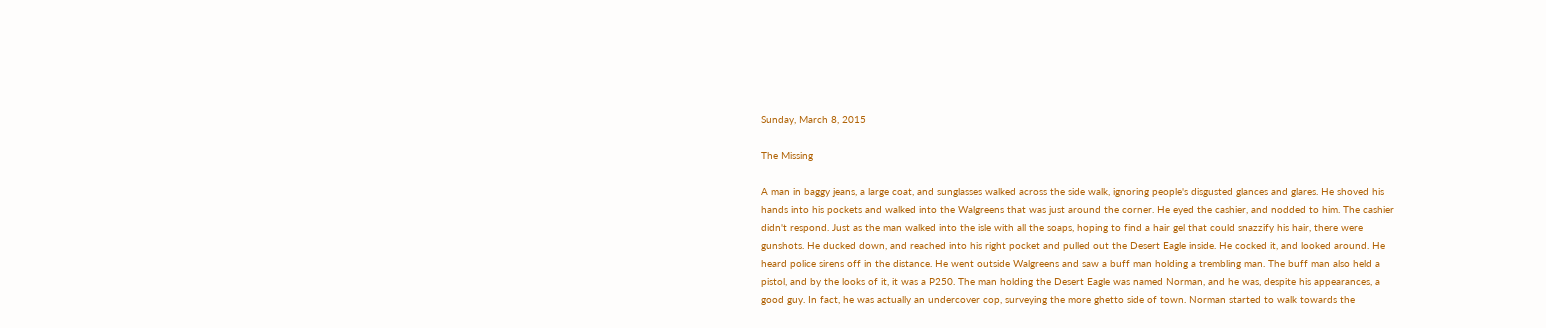Sunday, March 8, 2015

The Missing

A man in baggy jeans, a large coat, and sunglasses walked across the side walk, ignoring people's disgusted glances and glares. He shoved his hands into his pockets and walked into the Walgreens that was just around the corner. He eyed the cashier, and nodded to him. The cashier didn't respond. Just as the man walked into the isle with all the soaps, hoping to find a hair gel that could snazzify his hair, there were gunshots. He ducked down, and reached into his right pocket and pulled out the Desert Eagle inside. He cocked it, and looked around. He heard police sirens off in the distance. He went outside Walgreens and saw a buff man holding a trembling man. The buff man also held a pistol, and by the looks of it, it was a P250. The man holding the Desert Eagle was named Norman, and he was, despite his appearances, a good guy. In fact, he was actually an undercover cop, surveying the more ghetto side of town. Norman started to walk towards the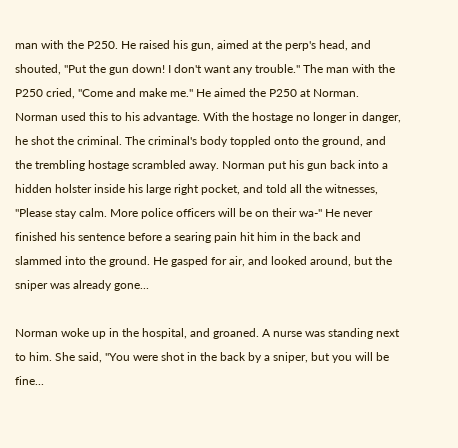man with the P250. He raised his gun, aimed at the perp's head, and shouted, "Put the gun down! I don't want any trouble." The man with the P250 cried, "Come and make me." He aimed the P250 at Norman. Norman used this to his advantage. With the hostage no longer in danger, he shot the criminal. The criminal's body toppled onto the ground, and the trembling hostage scrambled away. Norman put his gun back into a hidden holster inside his large right pocket, and told all the witnesses, "Please stay calm. More police officers will be on their wa-" He never finished his sentence before a searing pain hit him in the back and slammed into the ground. He gasped for air, and looked around, but the sniper was already gone...

Norman woke up in the hospital, and groaned. A nurse was standing next to him. She said, "You were shot in the back by a sniper, but you will be fine...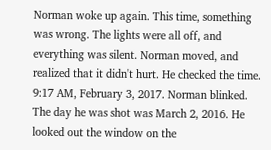Norman woke up again. This time, something was wrong. The lights were all off, and everything was silent. Norman moved, and realized that it didn't hurt. He checked the time. 9:17 AM, February 3, 2017. Norman blinked. The day he was shot was March 2, 2016. He looked out the window on the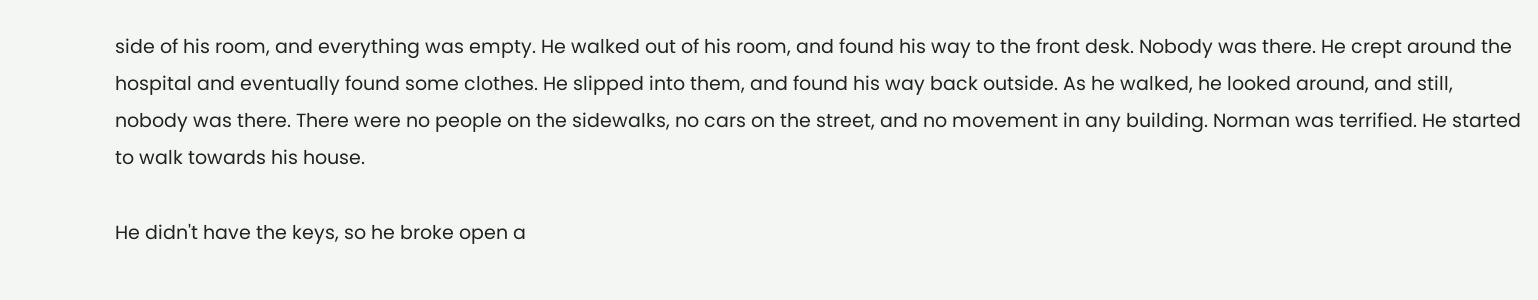side of his room, and everything was empty. He walked out of his room, and found his way to the front desk. Nobody was there. He crept around the hospital and eventually found some clothes. He slipped into them, and found his way back outside. As he walked, he looked around, and still, nobody was there. There were no people on the sidewalks, no cars on the street, and no movement in any building. Norman was terrified. He started to walk towards his house.

He didn't have the keys, so he broke open a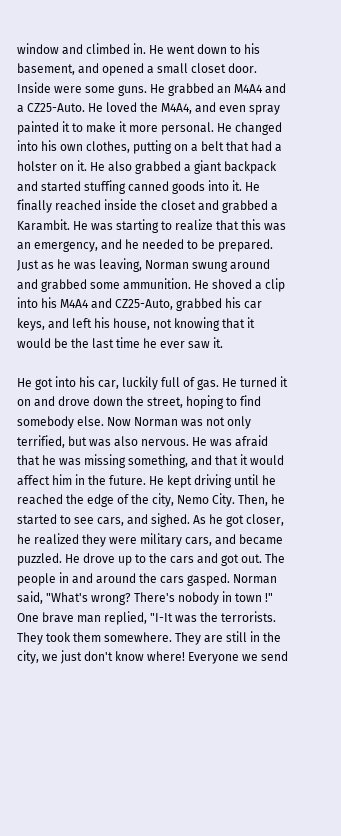window and climbed in. He went down to his basement, and opened a small closet door. Inside were some guns. He grabbed an M4A4 and a CZ25-Auto. He loved the M4A4, and even spray painted it to make it more personal. He changed into his own clothes, putting on a belt that had a holster on it. He also grabbed a giant backpack and started stuffing canned goods into it. He finally reached inside the closet and grabbed a Karambit. He was starting to realize that this was an emergency, and he needed to be prepared. Just as he was leaving, Norman swung around and grabbed some ammunition. He shoved a clip into his M4A4 and CZ25-Auto, grabbed his car keys, and left his house, not knowing that it would be the last time he ever saw it.

He got into his car, luckily full of gas. He turned it on and drove down the street, hoping to find somebody else. Now Norman was not only terrified, but was also nervous. He was afraid that he was missing something, and that it would affect him in the future. He kept driving until he reached the edge of the city, Nemo City. Then, he started to see cars, and sighed. As he got closer, he realized they were military cars, and became puzzled. He drove up to the cars and got out. The people in and around the cars gasped. Norman said, "What's wrong? There's nobody in town !" One brave man replied, "I-It was the terrorists. They took them somewhere. They are still in the city, we just don't know where! Everyone we send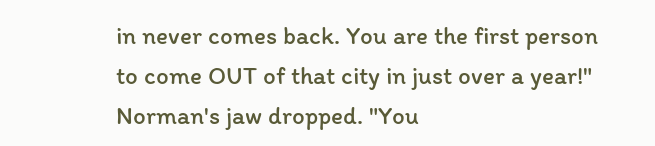in never comes back. You are the first person to come OUT of that city in just over a year!" Norman's jaw dropped. "You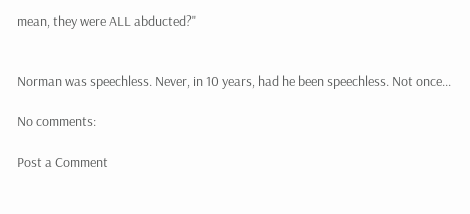mean, they were ALL abducted?"


Norman was speechless. Never, in 10 years, had he been speechless. Not once...

No comments:

Post a Comment